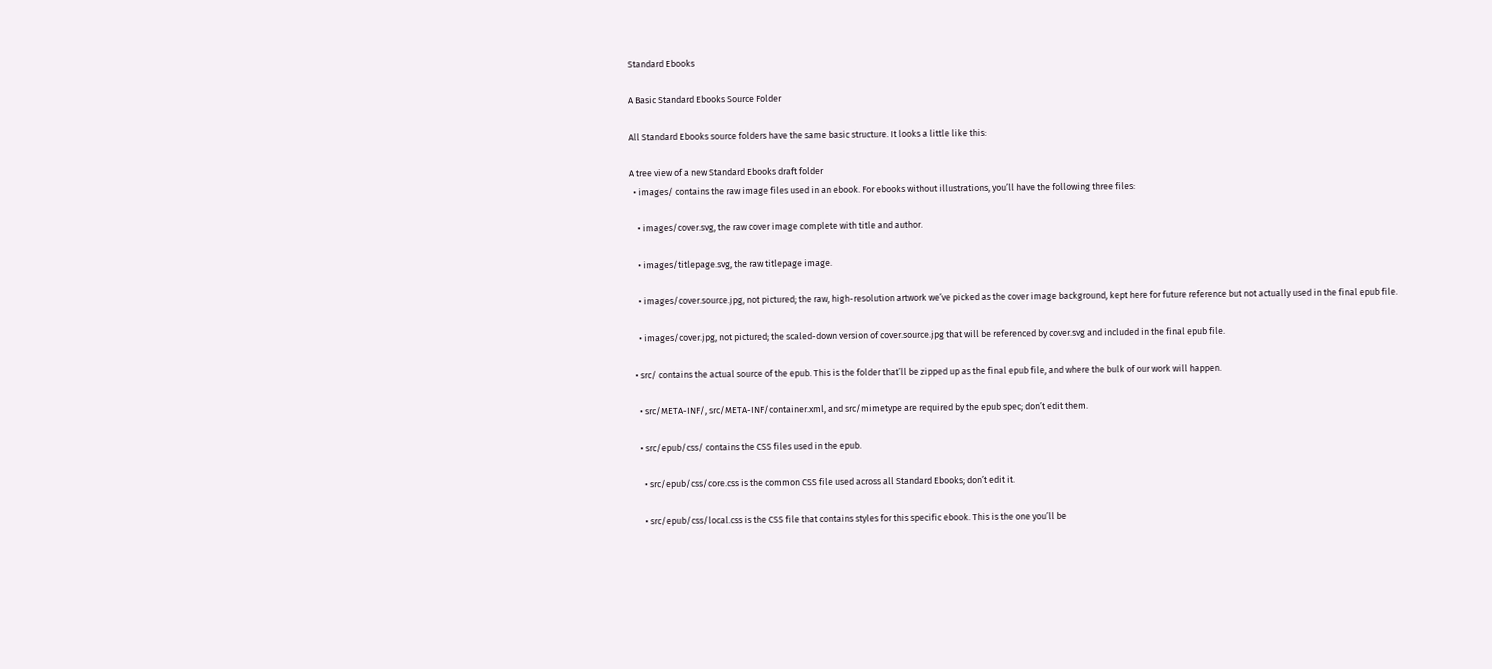Standard Ebooks

A Basic Standard Ebooks Source Folder

All Standard Ebooks source folders have the same basic structure. It looks a little like this:

A tree view of a new Standard Ebooks draft folder
  • images/ contains the raw image files used in an ebook. For ebooks without illustrations, you’ll have the following three files:

    • images/cover.svg, the raw cover image complete with title and author.

    • images/titlepage.svg, the raw titlepage image.

    • images/cover.source.jpg, not pictured; the raw, high-resolution artwork we’ve picked as the cover image background, kept here for future reference but not actually used in the final epub file.

    • images/cover.jpg, not pictured; the scaled-down version of cover.source.jpg that will be referenced by cover.svg and included in the final epub file.

  • src/ contains the actual source of the epub. This is the folder that’ll be zipped up as the final epub file, and where the bulk of our work will happen.

    • src/META-INF/, src/META-INF/container.xml, and src/mimetype are required by the epub spec; don’t edit them.

    • src/epub/css/ contains the CSS files used in the epub.

      • src/epub/css/core.css is the common CSS file used across all Standard Ebooks; don’t edit it.

      • src/epub/css/local.css is the CSS file that contains styles for this specific ebook. This is the one you’ll be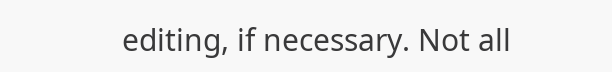editing, if necessary. Not all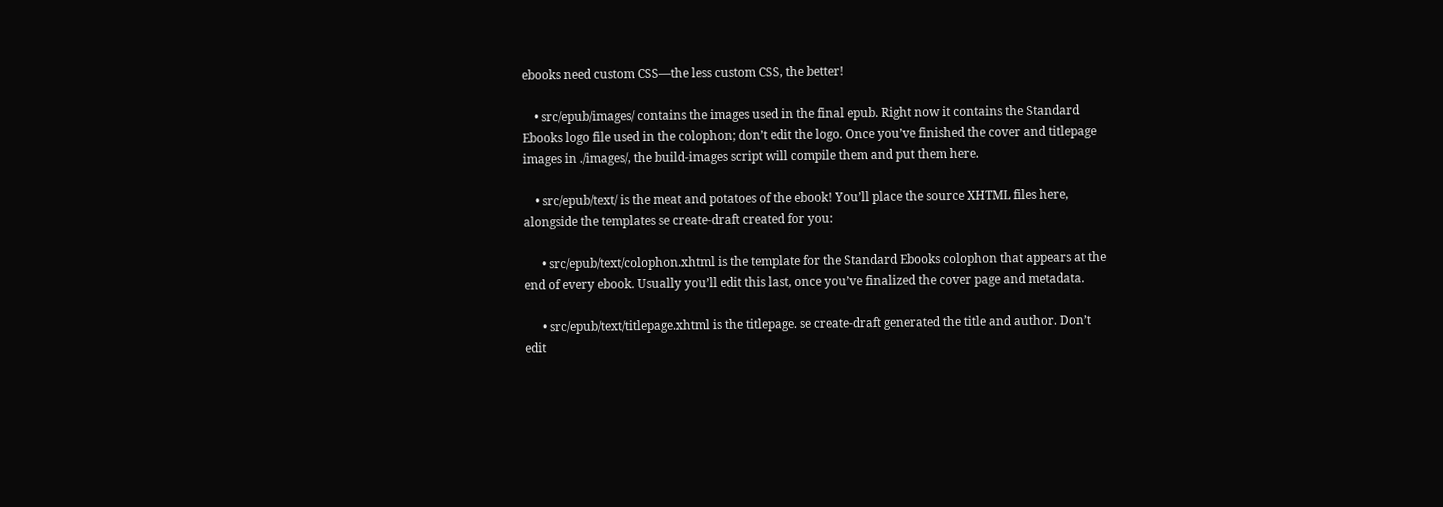ebooks need custom CSS—the less custom CSS, the better!

    • src/epub/images/ contains the images used in the final epub. Right now it contains the Standard Ebooks logo file used in the colophon; don’t edit the logo. Once you’ve finished the cover and titlepage images in ./images/, the build-images script will compile them and put them here.

    • src/epub/text/ is the meat and potatoes of the ebook! You’ll place the source XHTML files here, alongside the templates se create-draft created for you:

      • src/epub/text/colophon.xhtml is the template for the Standard Ebooks colophon that appears at the end of every ebook. Usually you’ll edit this last, once you’ve finalized the cover page and metadata.

      • src/epub/text/titlepage.xhtml is the titlepage. se create-draft generated the title and author. Don’t edit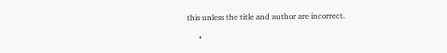this unless the title and author are incorrect.

      •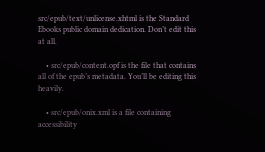src/epub/text/unlicense.xhtml is the Standard Ebooks public domain dedication. Don’t edit this at all.

    • src/epub/content.opf is the file that contains all of the epub’s metadata. You’ll be editing this heavily.

    • src/epub/onix.xml is a file containing accessibility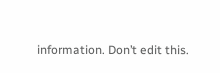information. Don’t edit this.